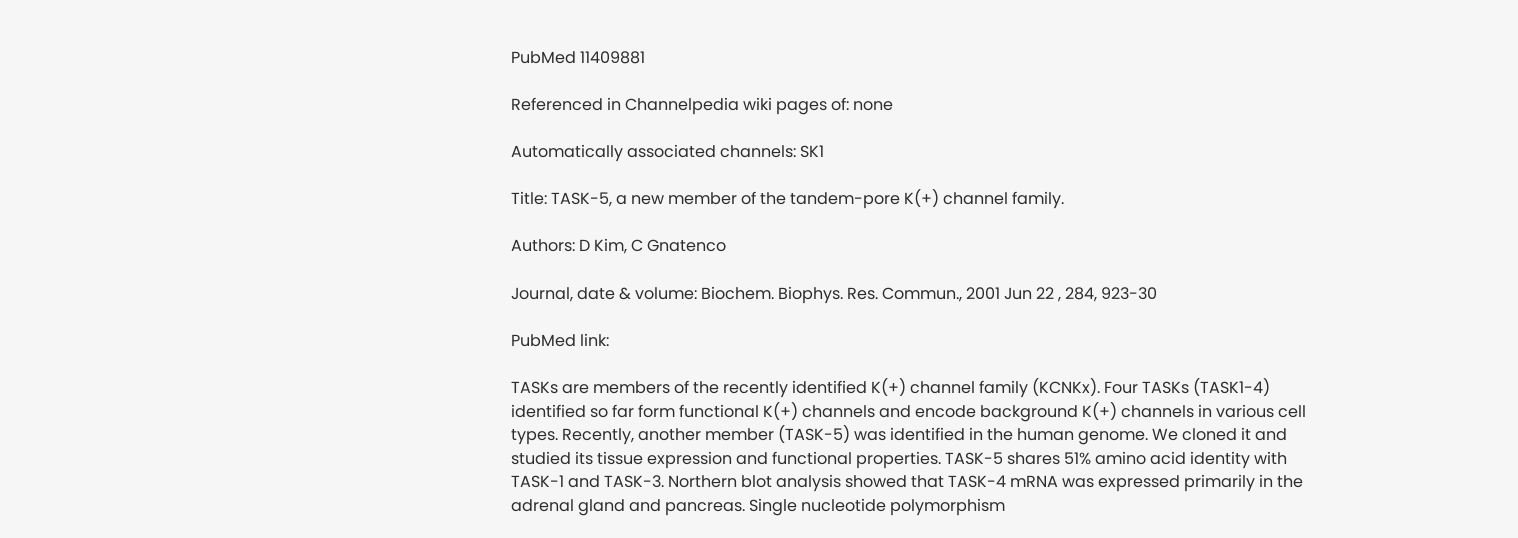PubMed 11409881

Referenced in Channelpedia wiki pages of: none

Automatically associated channels: SK1

Title: TASK-5, a new member of the tandem-pore K(+) channel family.

Authors: D Kim, C Gnatenco

Journal, date & volume: Biochem. Biophys. Res. Commun., 2001 Jun 22 , 284, 923-30

PubMed link:

TASKs are members of the recently identified K(+) channel family (KCNKx). Four TASKs (TASK1-4) identified so far form functional K(+) channels and encode background K(+) channels in various cell types. Recently, another member (TASK-5) was identified in the human genome. We cloned it and studied its tissue expression and functional properties. TASK-5 shares 51% amino acid identity with TASK-1 and TASK-3. Northern blot analysis showed that TASK-4 mRNA was expressed primarily in the adrenal gland and pancreas. Single nucleotide polymorphism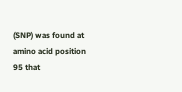(SNP) was found at amino acid position 95 that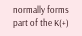normally forms part of the K(+)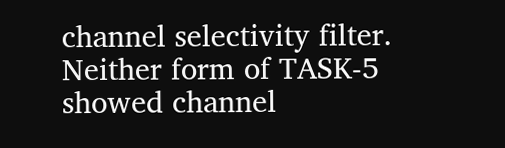channel selectivity filter. Neither form of TASK-5 showed channel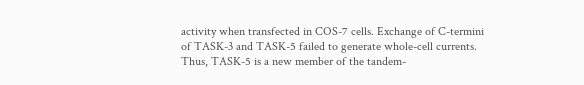activity when transfected in COS-7 cells. Exchange of C-termini of TASK-3 and TASK-5 failed to generate whole-cell currents. Thus, TASK-5 is a new member of the tandem-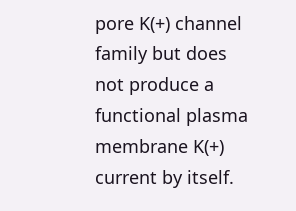pore K(+) channel family but does not produce a functional plasma membrane K(+) current by itself.